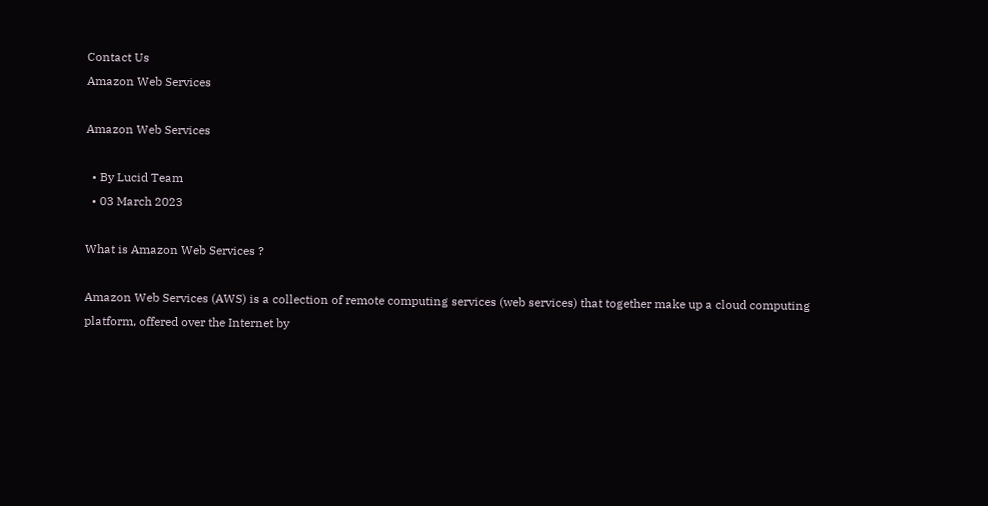Contact Us
Amazon Web Services

Amazon Web Services

  • By Lucid Team
  • 03 March 2023

What is Amazon Web Services ?

Amazon Web Services (AWS) is a collection of remote computing services (web services) that together make up a cloud computing platform, offered over the Internet by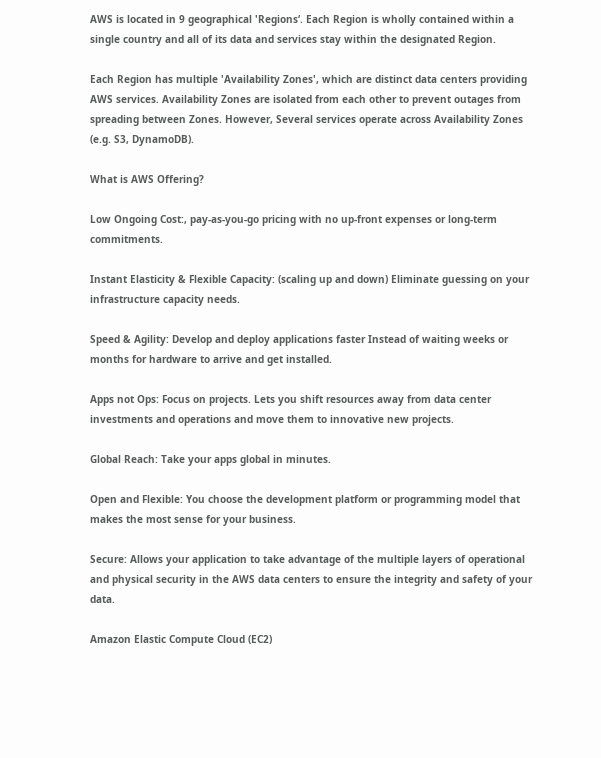AWS is located in 9 geographical 'Regions‘. Each Region is wholly contained within a single country and all of its data and services stay within the designated Region.

Each Region has multiple 'Availability Zones', which are distinct data centers providing AWS services. Availability Zones are isolated from each other to prevent outages from spreading between Zones. However, Several services operate across Availability Zones (e.g. S3, DynamoDB).

What is AWS Offering?

Low Ongoing Cost:, pay-as-you-go pricing with no up-front expenses or long-term commitments.

Instant Elasticity & Flexible Capacity: (scaling up and down) Eliminate guessing on your infrastructure capacity needs.

Speed & Agility: Develop and deploy applications faster Instead of waiting weeks or months for hardware to arrive and get installed.

Apps not Ops: Focus on projects. Lets you shift resources away from data center investments and operations and move them to innovative new projects.

Global Reach: Take your apps global in minutes.

Open and Flexible: You choose the development platform or programming model that makes the most sense for your business.

Secure: Allows your application to take advantage of the multiple layers of operational and physical security in the AWS data centers to ensure the integrity and safety of your data.

Amazon Elastic Compute Cloud (EC2)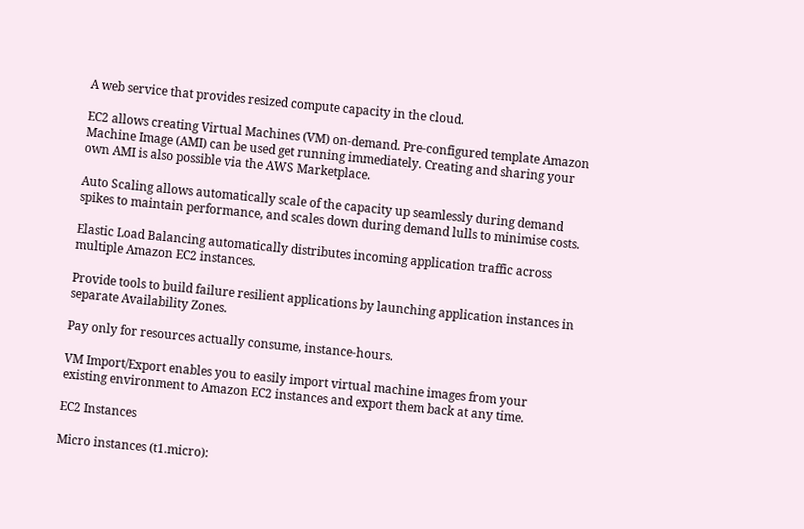A web service that provides resized compute capacity in the cloud.

EC2 allows creating Virtual Machines (VM) on-demand. Pre-configured template Amazon Machine Image (AMI) can be used get running immediately. Creating and sharing your own AMI is also possible via the AWS Marketplace.

Auto Scaling allows automatically scale of the capacity up seamlessly during demand spikes to maintain performance, and scales down during demand lulls to minimise costs.

Elastic Load Balancing automatically distributes incoming application traffic across multiple Amazon EC2 instances.

Provide tools to build failure resilient applications by launching application instances in separate Availability Zones.

Pay only for resources actually consume, instance-hours.

VM Import/Export enables you to easily import virtual machine images from your existing environment to Amazon EC2 instances and export them back at any time.

EC2 Instances

Micro instances (t1.micro):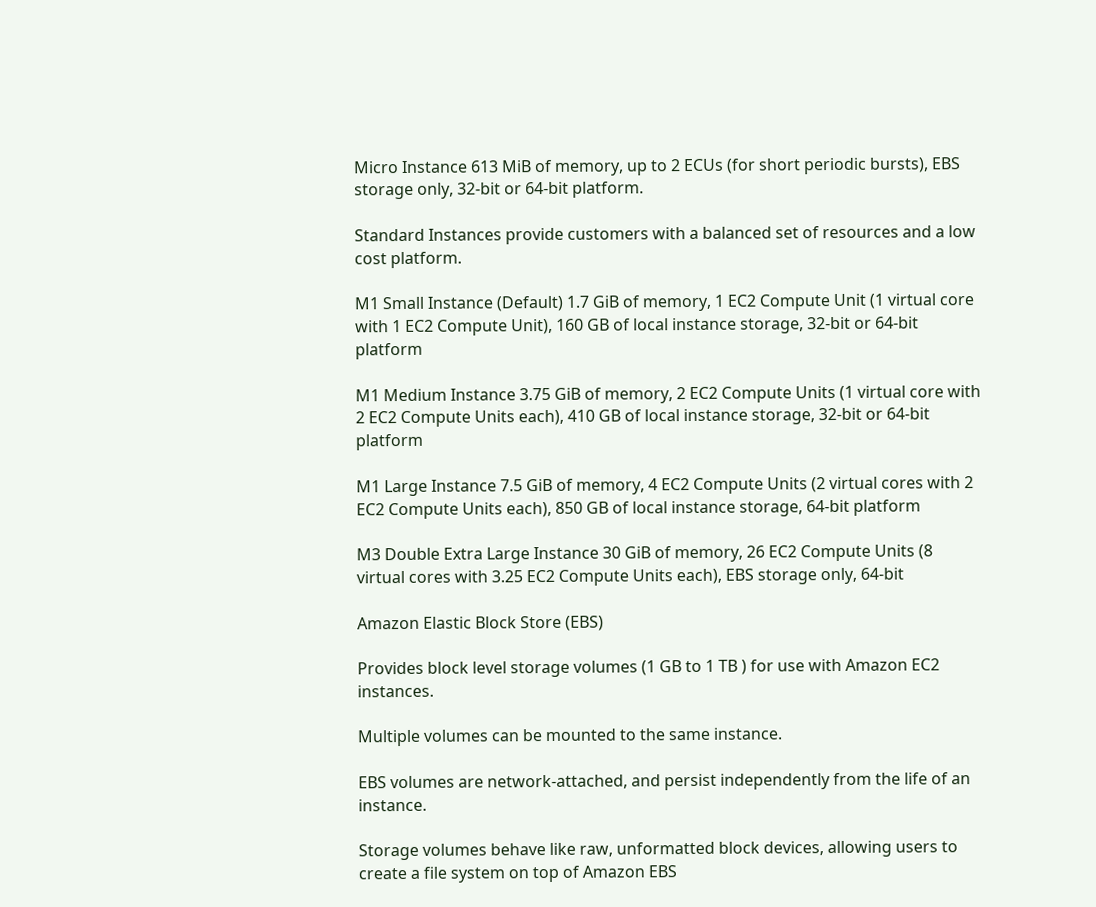Micro Instance 613 MiB of memory, up to 2 ECUs (for short periodic bursts), EBS storage only, 32-bit or 64-bit platform.

Standard Instances provide customers with a balanced set of resources and a low cost platform.

M1 Small Instance (Default) 1.7 GiB of memory, 1 EC2 Compute Unit (1 virtual core with 1 EC2 Compute Unit), 160 GB of local instance storage, 32-bit or 64-bit platform

M1 Medium Instance 3.75 GiB of memory, 2 EC2 Compute Units (1 virtual core with 2 EC2 Compute Units each), 410 GB of local instance storage, 32-bit or 64-bit platform

M1 Large Instance 7.5 GiB of memory, 4 EC2 Compute Units (2 virtual cores with 2 EC2 Compute Units each), 850 GB of local instance storage, 64-bit platform

M3 Double Extra Large Instance 30 GiB of memory, 26 EC2 Compute Units (8 virtual cores with 3.25 EC2 Compute Units each), EBS storage only, 64-bit

Amazon Elastic Block Store (EBS)

Provides block level storage volumes (1 GB to 1 TB ) for use with Amazon EC2 instances.

Multiple volumes can be mounted to the same instance.

EBS volumes are network-attached, and persist independently from the life of an instance.

Storage volumes behave like raw, unformatted block devices, allowing users to create a file system on top of Amazon EBS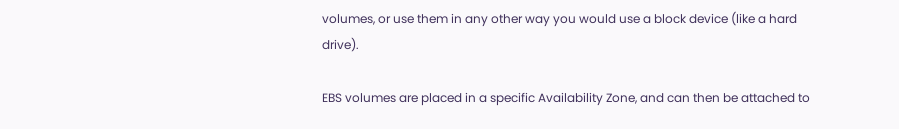volumes, or use them in any other way you would use a block device (like a hard drive).

EBS volumes are placed in a specific Availability Zone, and can then be attached to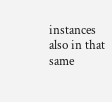instances also in that same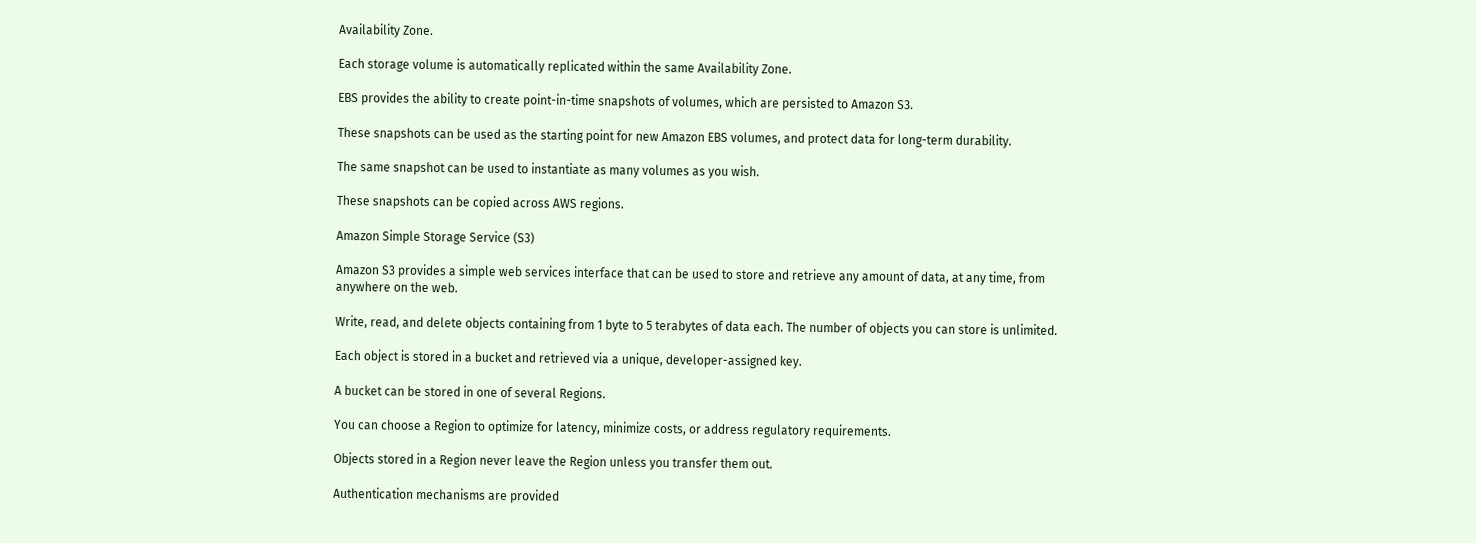Availability Zone.

Each storage volume is automatically replicated within the same Availability Zone.

EBS provides the ability to create point-in-time snapshots of volumes, which are persisted to Amazon S3.

These snapshots can be used as the starting point for new Amazon EBS volumes, and protect data for long-term durability.

The same snapshot can be used to instantiate as many volumes as you wish.

These snapshots can be copied across AWS regions.

Amazon Simple Storage Service (S3)

Amazon S3 provides a simple web services interface that can be used to store and retrieve any amount of data, at any time, from anywhere on the web.

Write, read, and delete objects containing from 1 byte to 5 terabytes of data each. The number of objects you can store is unlimited.

Each object is stored in a bucket and retrieved via a unique, developer-assigned key.

A bucket can be stored in one of several Regions.

You can choose a Region to optimize for latency, minimize costs, or address regulatory requirements.

Objects stored in a Region never leave the Region unless you transfer them out.

Authentication mechanisms are provided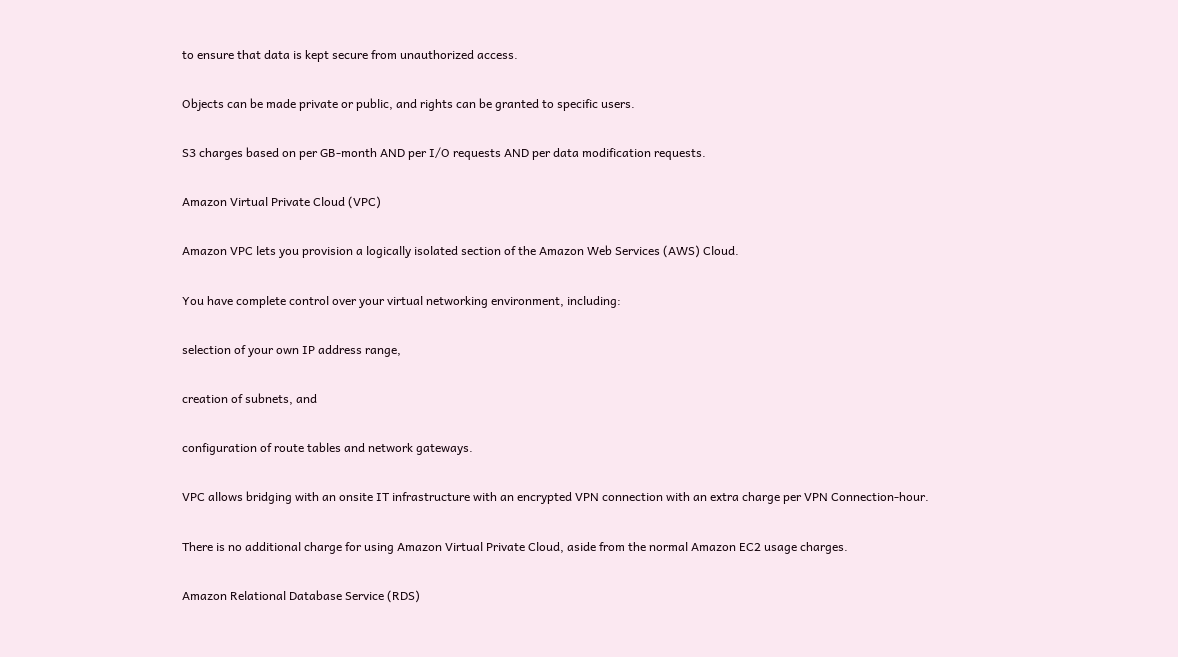to ensure that data is kept secure from unauthorized access.

Objects can be made private or public, and rights can be granted to specific users.

S3 charges based on per GB-month AND per I/O requests AND per data modification requests.

Amazon Virtual Private Cloud (VPC)

Amazon VPC lets you provision a logically isolated section of the Amazon Web Services (AWS) Cloud.

You have complete control over your virtual networking environment, including:

selection of your own IP address range,

creation of subnets, and

configuration of route tables and network gateways.

VPC allows bridging with an onsite IT infrastructure with an encrypted VPN connection with an extra charge per VPN Connection-hour.

There is no additional charge for using Amazon Virtual Private Cloud, aside from the normal Amazon EC2 usage charges.

Amazon Relational Database Service (RDS)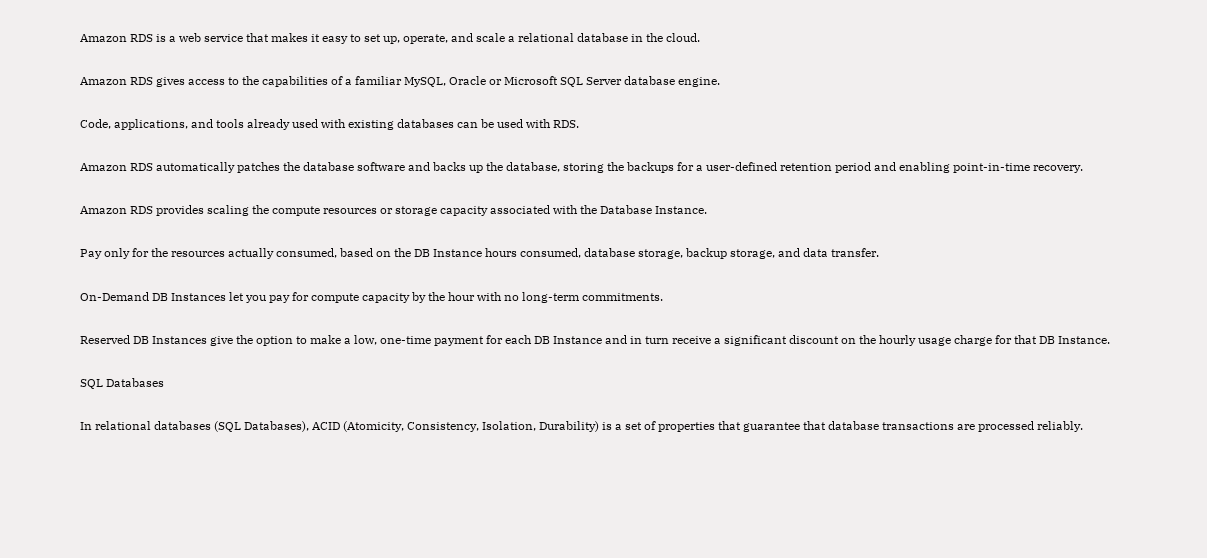Amazon RDS is a web service that makes it easy to set up, operate, and scale a relational database in the cloud.

Amazon RDS gives access to the capabilities of a familiar MySQL, Oracle or Microsoft SQL Server database engine.

Code, applications, and tools already used with existing databases can be used with RDS.

Amazon RDS automatically patches the database software and backs up the database, storing the backups for a user-defined retention period and enabling point-in-time recovery.

Amazon RDS provides scaling the compute resources or storage capacity associated with the Database Instance.

Pay only for the resources actually consumed, based on the DB Instance hours consumed, database storage, backup storage, and data transfer.

On-Demand DB Instances let you pay for compute capacity by the hour with no long-term commitments.

Reserved DB Instances give the option to make a low, one-time payment for each DB Instance and in turn receive a significant discount on the hourly usage charge for that DB Instance.

SQL Databases

In relational databases (SQL Databases), ACID (Atomicity, Consistency, Isolation, Durability) is a set of properties that guarantee that database transactions are processed reliably.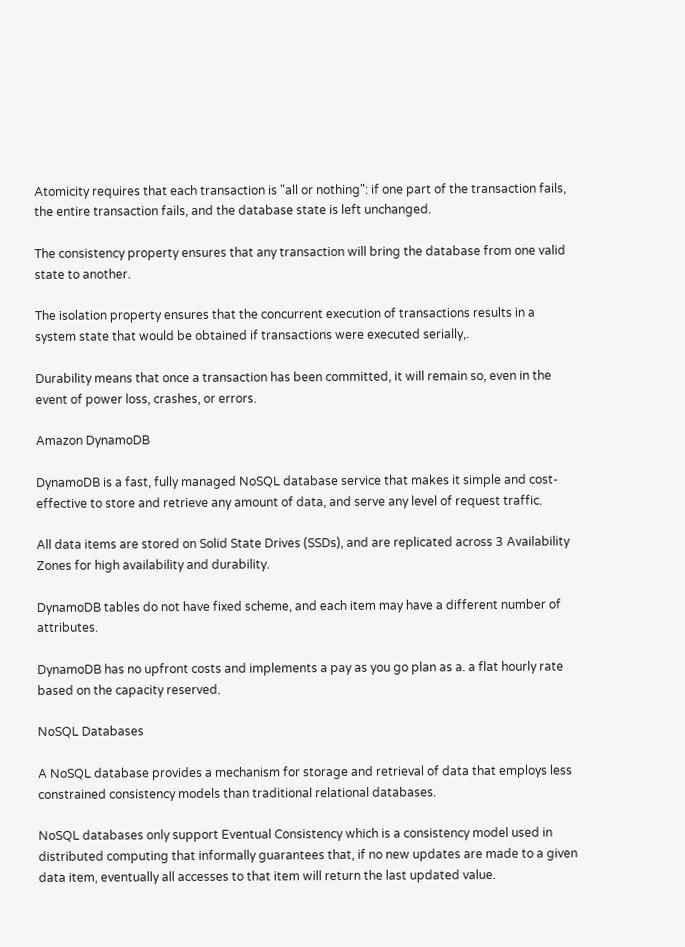Atomicity requires that each transaction is "all or nothing": if one part of the transaction fails, the entire transaction fails, and the database state is left unchanged.

The consistency property ensures that any transaction will bring the database from one valid state to another.

The isolation property ensures that the concurrent execution of transactions results in a system state that would be obtained if transactions were executed serially,.

Durability means that once a transaction has been committed, it will remain so, even in the event of power loss, crashes, or errors.

Amazon DynamoDB

DynamoDB is a fast, fully managed NoSQL database service that makes it simple and cost-effective to store and retrieve any amount of data, and serve any level of request traffic.

All data items are stored on Solid State Drives (SSDs), and are replicated across 3 Availability Zones for high availability and durability.

DynamoDB tables do not have fixed scheme, and each item may have a different number of attributes.

DynamoDB has no upfront costs and implements a pay as you go plan as a. a flat hourly rate based on the capacity reserved.

NoSQL Databases

A NoSQL database provides a mechanism for storage and retrieval of data that employs less constrained consistency models than traditional relational databases.

NoSQL databases only support Eventual Consistency which is a consistency model used in distributed computing that informally guarantees that, if no new updates are made to a given data item, eventually all accesses to that item will return the last updated value.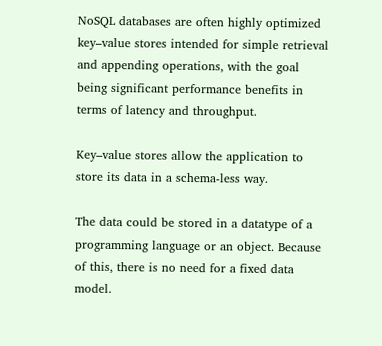NoSQL databases are often highly optimized key–value stores intended for simple retrieval and appending operations, with the goal being significant performance benefits in terms of latency and throughput.

Key–value stores allow the application to store its data in a schema-less way.

The data could be stored in a datatype of a programming language or an object. Because of this, there is no need for a fixed data model.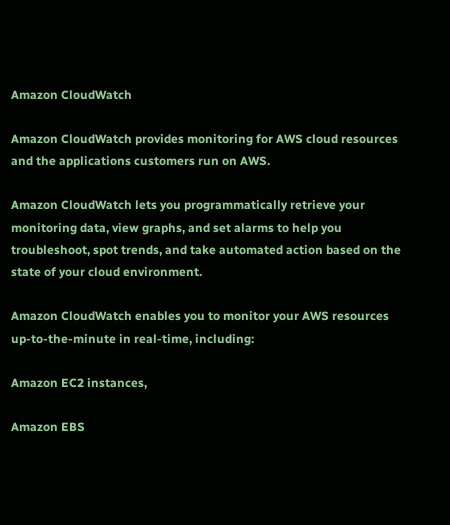Amazon CloudWatch

Amazon CloudWatch provides monitoring for AWS cloud resources and the applications customers run on AWS.

Amazon CloudWatch lets you programmatically retrieve your monitoring data, view graphs, and set alarms to help you troubleshoot, spot trends, and take automated action based on the state of your cloud environment.

Amazon CloudWatch enables you to monitor your AWS resources up-to-the-minute in real-time, including:

Amazon EC2 instances,

Amazon EBS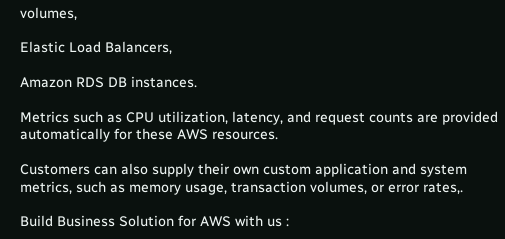volumes,

Elastic Load Balancers,

Amazon RDS DB instances.

Metrics such as CPU utilization, latency, and request counts are provided automatically for these AWS resources.

Customers can also supply their own custom application and system metrics, such as memory usage, transaction volumes, or error rates,.

Build Business Solution for AWS with us :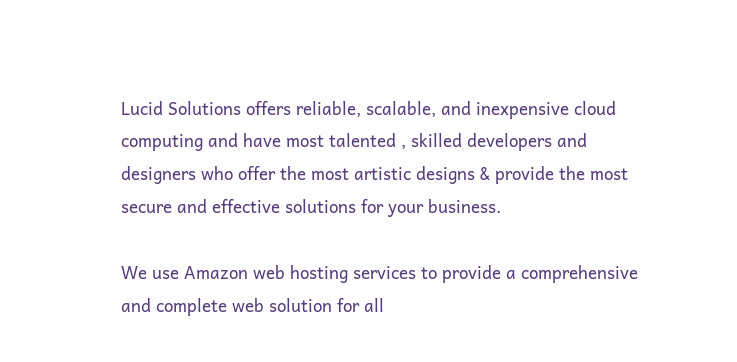Lucid Solutions offers reliable, scalable, and inexpensive cloud computing and have most talented , skilled developers and designers who offer the most artistic designs & provide the most secure and effective solutions for your business.

We use Amazon web hosting services to provide a comprehensive and complete web solution for all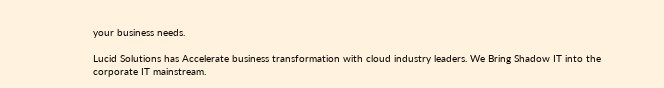your business needs.

Lucid Solutions has Accelerate business transformation with cloud industry leaders. We Bring Shadow IT into the corporate IT mainstream.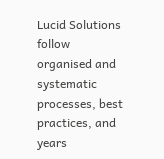Lucid Solutions follow organised and systematic processes, best practices, and years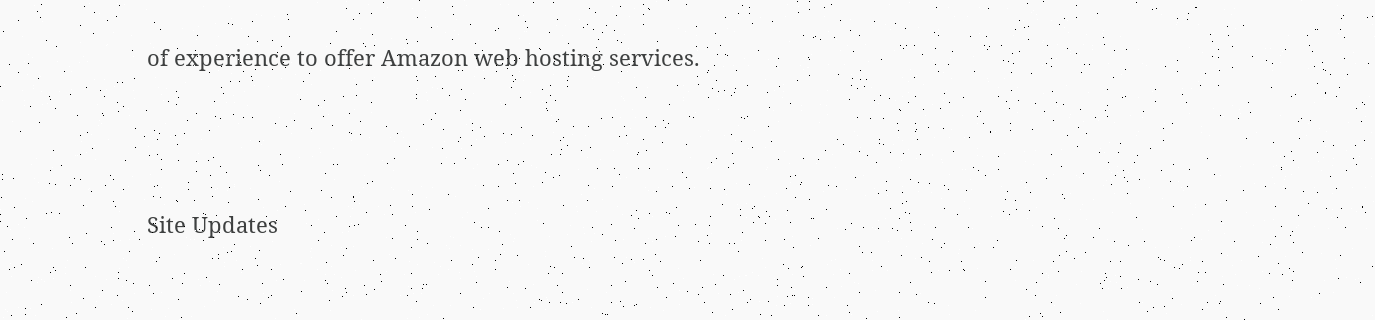of experience to offer Amazon web hosting services.



Site Updates